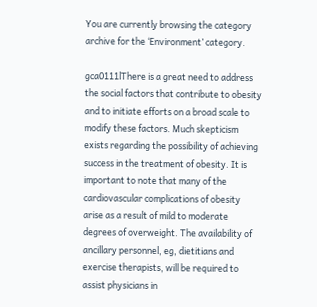You are currently browsing the category archive for the ‘Environment’ category.

gca0111lThere is a great need to address the social factors that contribute to obesity and to initiate efforts on a broad scale to modify these factors. Much skepticism exists regarding the possibility of achieving success in the treatment of obesity. It is important to note that many of the cardiovascular complications of obesity arise as a result of mild to moderate degrees of overweight. The availability of ancillary personnel, eg, dietitians and exercise therapists, will be required to assist physicians in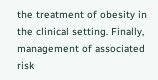the treatment of obesity in the clinical setting. Finally, management of associated risk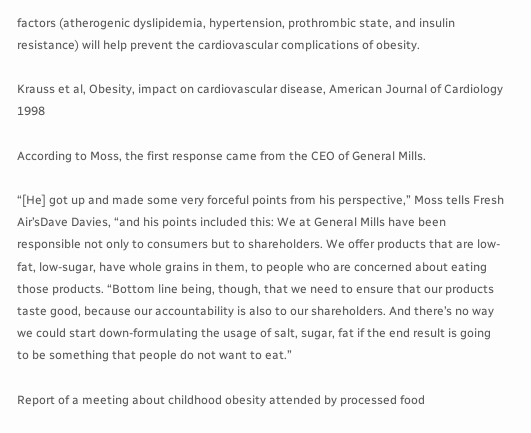factors (atherogenic dyslipidemia, hypertension, prothrombic state, and insulin resistance) will help prevent the cardiovascular complications of obesity.

Krauss et al, Obesity, impact on cardiovascular disease, American Journal of Cardiology 1998

According to Moss, the first response came from the CEO of General Mills.

“[He] got up and made some very forceful points from his perspective,” Moss tells Fresh Air’sDave Davies, “and his points included this: We at General Mills have been responsible not only to consumers but to shareholders. We offer products that are low-fat, low-sugar, have whole grains in them, to people who are concerned about eating those products. “Bottom line being, though, that we need to ensure that our products taste good, because our accountability is also to our shareholders. And there’s no way we could start down-formulating the usage of salt, sugar, fat if the end result is going to be something that people do not want to eat.”

Report of a meeting about childhood obesity attended by processed food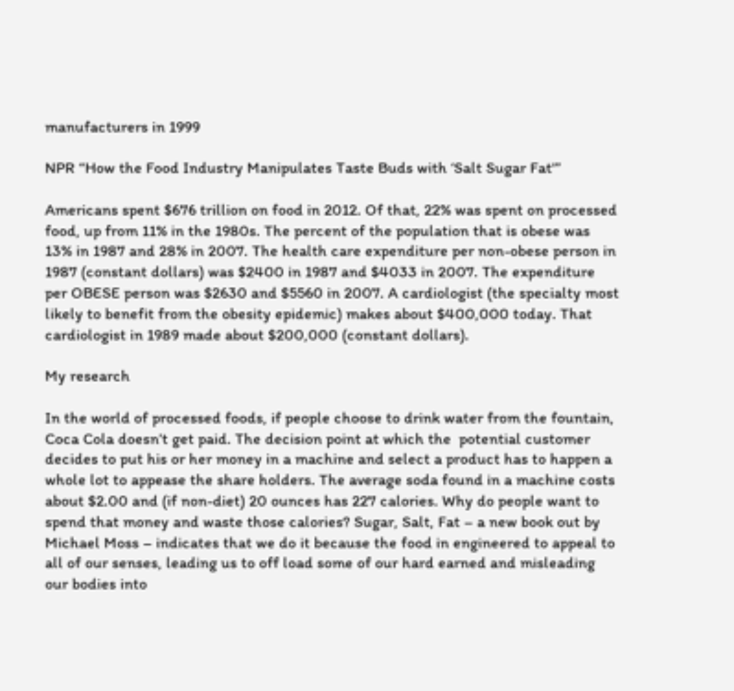manufacturers in 1999

NPR “How the Food Industry Manipulates Taste Buds with ‘Salt Sugar Fat'”

Americans spent $676 trillion on food in 2012. Of that, 22% was spent on processed food, up from 11% in the 1980s. The percent of the population that is obese was 13% in 1987 and 28% in 2007. The health care expenditure per non-obese person in 1987 (constant dollars) was $2400 in 1987 and $4033 in 2007. The expenditure per OBESE person was $2630 and $5560 in 2007. A cardiologist (the specialty most likely to benefit from the obesity epidemic) makes about $400,000 today. That cardiologist in 1989 made about $200,000 (constant dollars).

My research

In the world of processed foods, if people choose to drink water from the fountain, Coca Cola doesn’t get paid. The decision point at which the  potential customer decides to put his or her money in a machine and select a product has to happen a whole lot to appease the share holders. The average soda found in a machine costs about $2.00 and (if non-diet) 20 ounces has 227 calories. Why do people want to spend that money and waste those calories? Sugar, Salt, Fat – a new book out by Michael Moss – indicates that we do it because the food in engineered to appeal to all of our senses, leading us to off load some of our hard earned and misleading our bodies into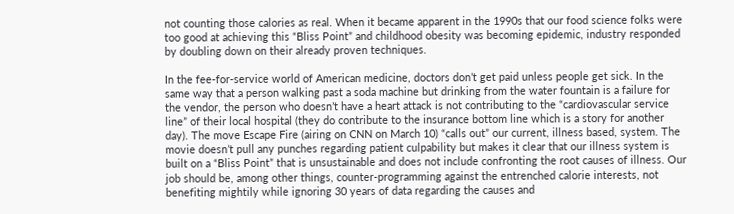not counting those calories as real. When it became apparent in the 1990s that our food science folks were too good at achieving this “Bliss Point” and childhood obesity was becoming epidemic, industry responded by doubling down on their already proven techniques.

In the fee-for-service world of American medicine, doctors don’t get paid unless people get sick. In the same way that a person walking past a soda machine but drinking from the water fountain is a failure for the vendor, the person who doesn’t have a heart attack is not contributing to the “cardiovascular service line” of their local hospital (they do contribute to the insurance bottom line which is a story for another day). The move Escape Fire (airing on CNN on March 10) “calls out” our current, illness based, system. The movie doesn’t pull any punches regarding patient culpability but makes it clear that our illness system is built on a “Bliss Point” that is unsustainable and does not include confronting the root causes of illness. Our job should be, among other things, counter-programming against the entrenched calorie interests, not benefiting mightily while ignoring 30 years of data regarding the causes and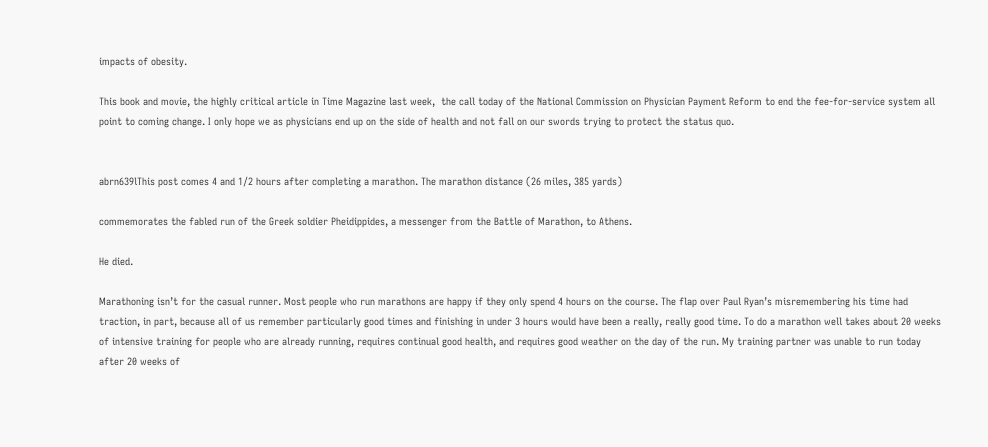impacts of obesity.

This book and movie, the highly critical article in Time Magazine last week,  the call today of the National Commission on Physician Payment Reform to end the fee-for-service system all point to coming change. I only hope we as physicians end up on the side of health and not fall on our swords trying to protect the status quo.


abrn639lThis post comes 4 and 1/2 hours after completing a marathon. The marathon distance (26 miles, 385 yards)

commemorates the fabled run of the Greek soldier Pheidippides, a messenger from the Battle of Marathon, to Athens.

He died.

Marathoning isn’t for the casual runner. Most people who run marathons are happy if they only spend 4 hours on the course. The flap over Paul Ryan’s misremembering his time had traction, in part, because all of us remember particularly good times and finishing in under 3 hours would have been a really, really good time. To do a marathon well takes about 20 weeks of intensive training for people who are already running, requires continual good health, and requires good weather on the day of the run. My training partner was unable to run today after 20 weeks of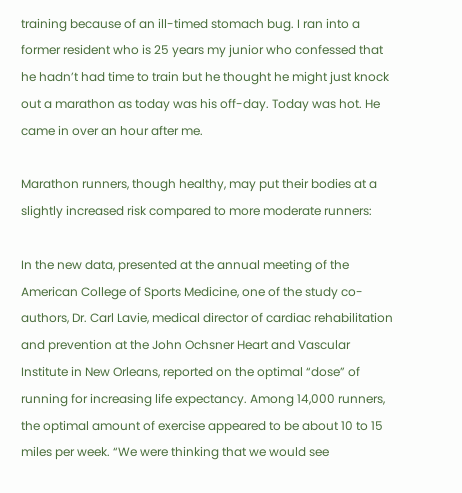training because of an ill-timed stomach bug. I ran into a former resident who is 25 years my junior who confessed that he hadn’t had time to train but he thought he might just knock out a marathon as today was his off-day. Today was hot. He came in over an hour after me.

Marathon runners, though healthy, may put their bodies at a slightly increased risk compared to more moderate runners:

In the new data, presented at the annual meeting of the American College of Sports Medicine, one of the study co-authors, Dr. Carl Lavie, medical director of cardiac rehabilitation and prevention at the John Ochsner Heart and Vascular Institute in New Orleans, reported on the optimal “dose” of running for increasing life expectancy. Among 14,000 runners, the optimal amount of exercise appeared to be about 10 to 15 miles per week. “We were thinking that we would see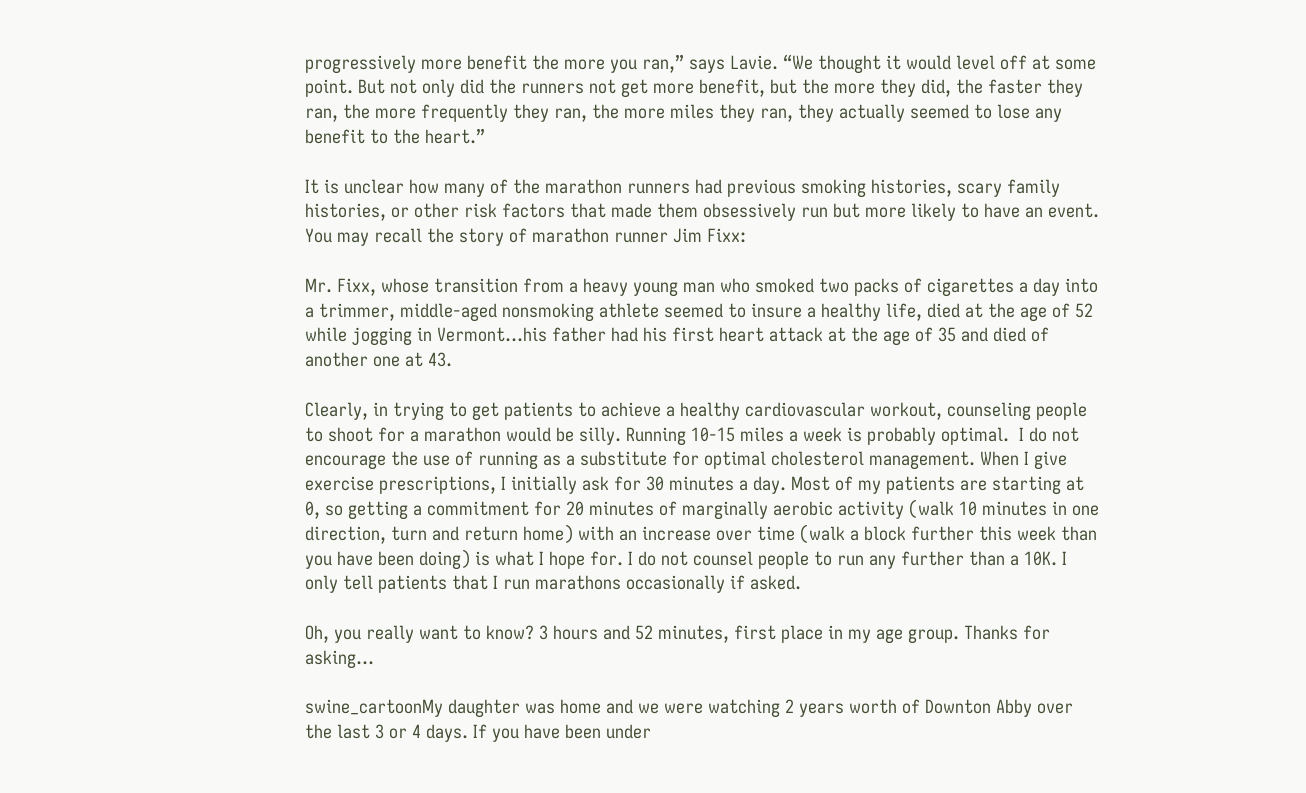progressively more benefit the more you ran,” says Lavie. “We thought it would level off at some point. But not only did the runners not get more benefit, but the more they did, the faster they ran, the more frequently they ran, the more miles they ran, they actually seemed to lose any benefit to the heart.”

It is unclear how many of the marathon runners had previous smoking histories, scary family histories, or other risk factors that made them obsessively run but more likely to have an event. You may recall the story of marathon runner Jim Fixx:

Mr. Fixx, whose transition from a heavy young man who smoked two packs of cigarettes a day into a trimmer, middle-aged nonsmoking athlete seemed to insure a healthy life, died at the age of 52 while jogging in Vermont…his father had his first heart attack at the age of 35 and died of another one at 43.

Clearly, in trying to get patients to achieve a healthy cardiovascular workout, counseling people to shoot for a marathon would be silly. Running 10-15 miles a week is probably optimal.  I do not encourage the use of running as a substitute for optimal cholesterol management. When I give exercise prescriptions, I initially ask for 30 minutes a day. Most of my patients are starting at 0, so getting a commitment for 20 minutes of marginally aerobic activity (walk 10 minutes in one direction, turn and return home) with an increase over time (walk a block further this week than you have been doing) is what I hope for. I do not counsel people to run any further than a 10K. I only tell patients that I run marathons occasionally if asked.

Oh, you really want to know? 3 hours and 52 minutes, first place in my age group. Thanks for asking…

swine_cartoonMy daughter was home and we were watching 2 years worth of Downton Abby over the last 3 or 4 days. If you have been under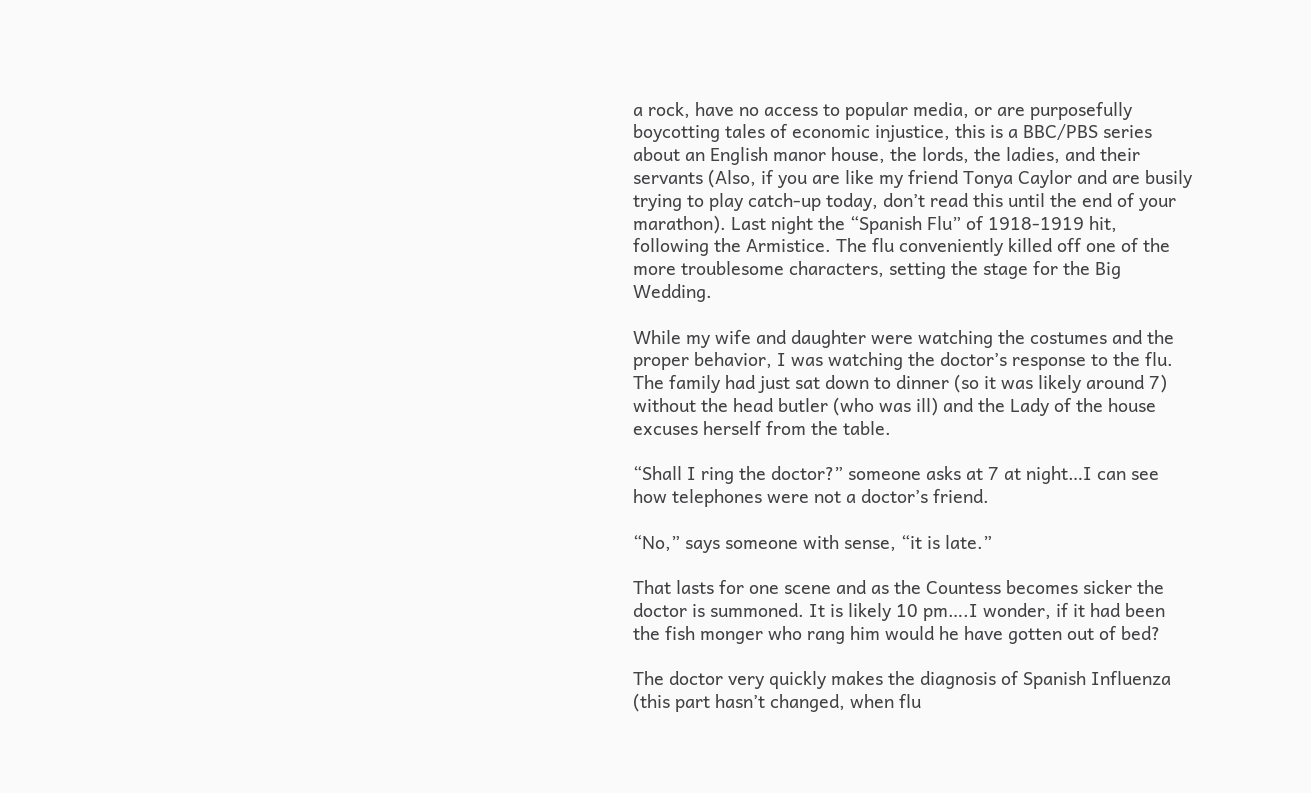a rock, have no access to popular media, or are purposefully boycotting tales of economic injustice, this is a BBC/PBS series about an English manor house, the lords, the ladies, and their servants (Also, if you are like my friend Tonya Caylor and are busily trying to play catch-up today, don’t read this until the end of your marathon). Last night the “Spanish Flu” of 1918-1919 hit, following the Armistice. The flu conveniently killed off one of the more troublesome characters, setting the stage for the Big Wedding.

While my wife and daughter were watching the costumes and the proper behavior, I was watching the doctor’s response to the flu. The family had just sat down to dinner (so it was likely around 7) without the head butler (who was ill) and the Lady of the house excuses herself from the table.

“Shall I ring the doctor?” someone asks at 7 at night…I can see how telephones were not a doctor’s friend.

“No,” says someone with sense, “it is late.”

That lasts for one scene and as the Countess becomes sicker the doctor is summoned. It is likely 10 pm….I wonder, if it had been the fish monger who rang him would he have gotten out of bed?

The doctor very quickly makes the diagnosis of Spanish Influenza (this part hasn’t changed, when flu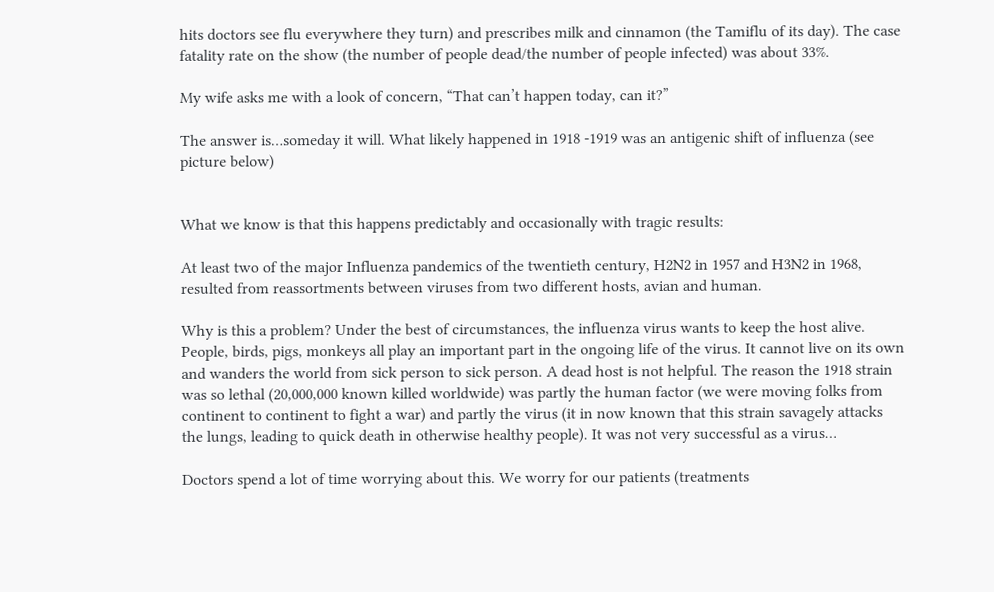hits doctors see flu everywhere they turn) and prescribes milk and cinnamon (the Tamiflu of its day). The case fatality rate on the show (the number of people dead/the number of people infected) was about 33%.

My wife asks me with a look of concern, “That can’t happen today, can it?”

The answer is…someday it will. What likely happened in 1918 -1919 was an antigenic shift of influenza (see picture below)


What we know is that this happens predictably and occasionally with tragic results:

At least two of the major Influenza pandemics of the twentieth century, H2N2 in 1957 and H3N2 in 1968, resulted from reassortments between viruses from two different hosts, avian and human.

Why is this a problem? Under the best of circumstances, the influenza virus wants to keep the host alive. People, birds, pigs, monkeys all play an important part in the ongoing life of the virus. It cannot live on its own and wanders the world from sick person to sick person. A dead host is not helpful. The reason the 1918 strain was so lethal (20,000,000 known killed worldwide) was partly the human factor (we were moving folks from continent to continent to fight a war) and partly the virus (it in now known that this strain savagely attacks the lungs, leading to quick death in otherwise healthy people). It was not very successful as a virus…

Doctors spend a lot of time worrying about this. We worry for our patients (treatments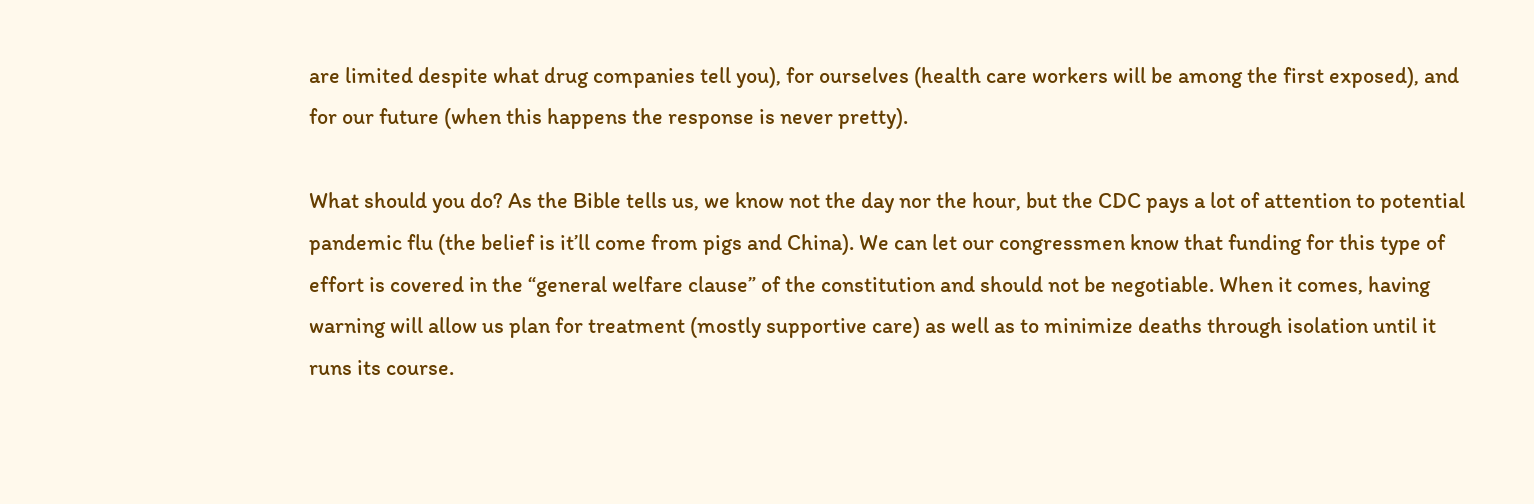are limited despite what drug companies tell you), for ourselves (health care workers will be among the first exposed), and for our future (when this happens the response is never pretty).

What should you do? As the Bible tells us, we know not the day nor the hour, but the CDC pays a lot of attention to potential pandemic flu (the belief is it’ll come from pigs and China). We can let our congressmen know that funding for this type of effort is covered in the “general welfare clause” of the constitution and should not be negotiable. When it comes, having warning will allow us plan for treatment (mostly supportive care) as well as to minimize deaths through isolation until it runs its course.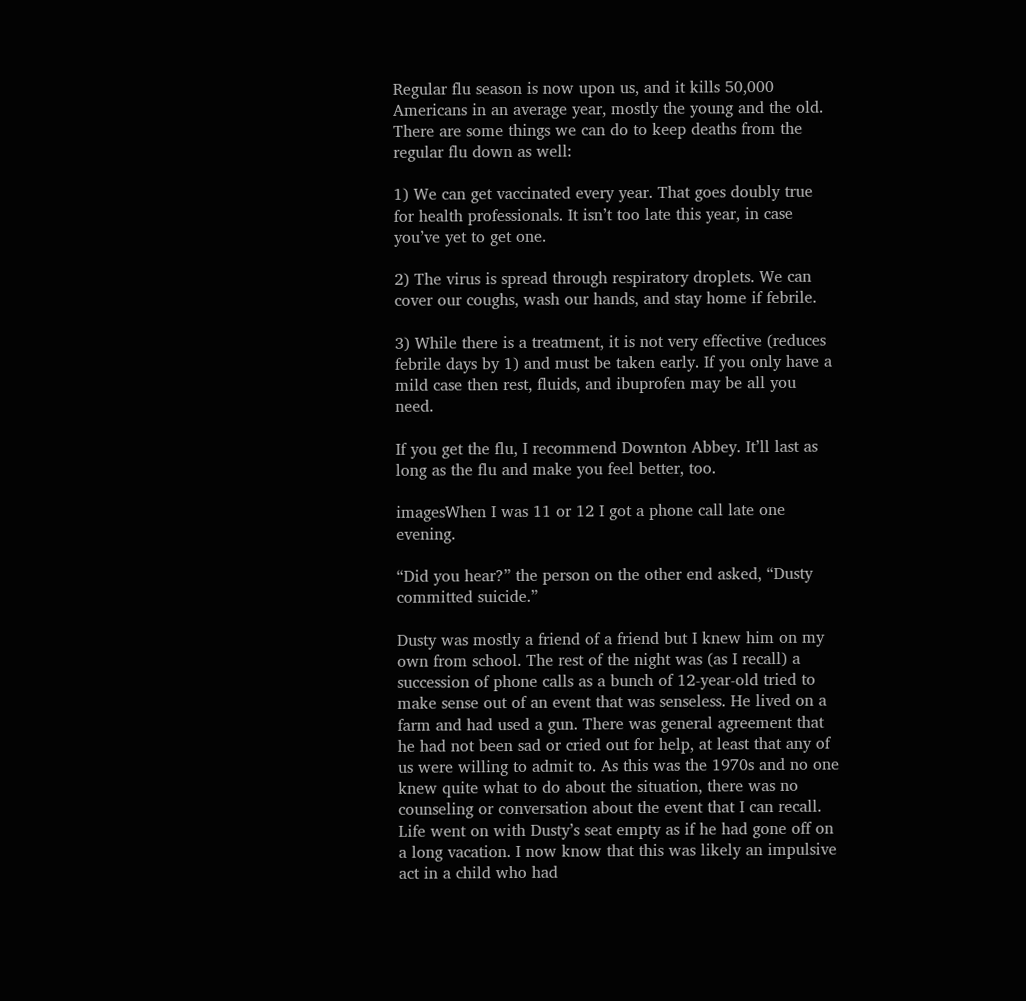Regular flu season is now upon us, and it kills 50,000 Americans in an average year, mostly the young and the old. There are some things we can do to keep deaths from the regular flu down as well:

1) We can get vaccinated every year. That goes doubly true for health professionals. It isn’t too late this year, in case you’ve yet to get one.

2) The virus is spread through respiratory droplets. We can cover our coughs, wash our hands, and stay home if febrile.

3) While there is a treatment, it is not very effective (reduces febrile days by 1) and must be taken early. If you only have a mild case then rest, fluids, and ibuprofen may be all you need.

If you get the flu, I recommend Downton Abbey. It’ll last as long as the flu and make you feel better, too.

imagesWhen I was 11 or 12 I got a phone call late one evening.

“Did you hear?” the person on the other end asked, “Dusty committed suicide.”

Dusty was mostly a friend of a friend but I knew him on my own from school. The rest of the night was (as I recall) a succession of phone calls as a bunch of 12-year-old tried to make sense out of an event that was senseless. He lived on a farm and had used a gun. There was general agreement that he had not been sad or cried out for help, at least that any of us were willing to admit to. As this was the 1970s and no one knew quite what to do about the situation, there was no counseling or conversation about the event that I can recall. Life went on with Dusty’s seat empty as if he had gone off on a long vacation. I now know that this was likely an impulsive act in a child who had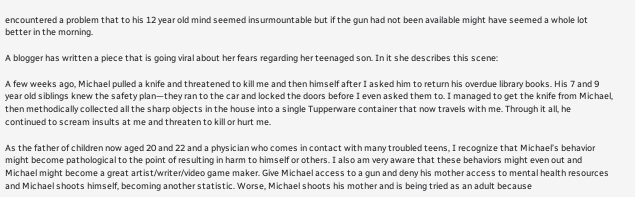encountered a problem that to his 12 year old mind seemed insurmountable but if the gun had not been available might have seemed a whole lot better in the morning.

A blogger has written a piece that is going viral about her fears regarding her teenaged son. In it she describes this scene:

A few weeks ago, Michael pulled a knife and threatened to kill me and then himself after I asked him to return his overdue library books. His 7 and 9 year old siblings knew the safety plan—they ran to the car and locked the doors before I even asked them to. I managed to get the knife from Michael, then methodically collected all the sharp objects in the house into a single Tupperware container that now travels with me. Through it all, he continued to scream insults at me and threaten to kill or hurt me.

As the father of children now aged 20 and 22 and a physician who comes in contact with many troubled teens, I recognize that Michael’s behavior might become pathological to the point of resulting in harm to himself or others. I also am very aware that these behaviors might even out and Michael might become a great artist/writer/video game maker. Give Michael access to a gun and deny his mother access to mental health resources and Michael shoots himself, becoming another statistic. Worse, Michael shoots his mother and is being tried as an adult because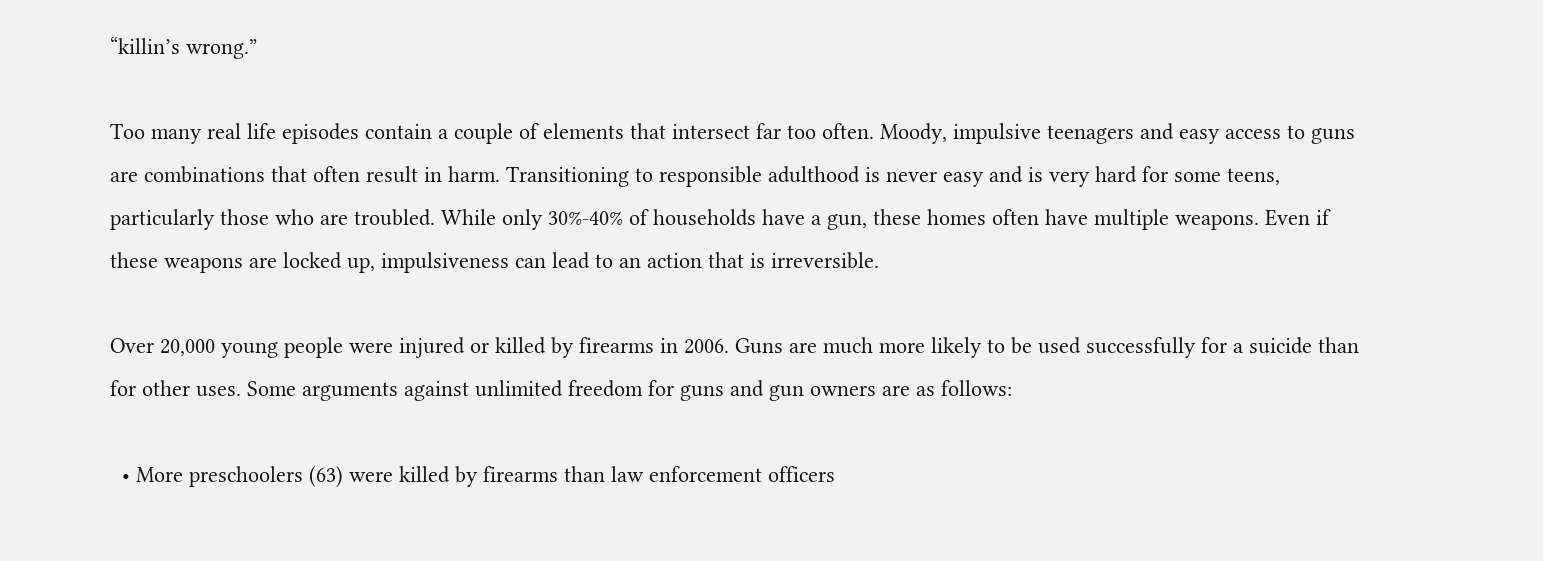“killin’s wrong.”

Too many real life episodes contain a couple of elements that intersect far too often. Moody, impulsive teenagers and easy access to guns are combinations that often result in harm. Transitioning to responsible adulthood is never easy and is very hard for some teens, particularly those who are troubled. While only 30%-40% of households have a gun, these homes often have multiple weapons. Even if these weapons are locked up, impulsiveness can lead to an action that is irreversible.

Over 20,000 young people were injured or killed by firearms in 2006. Guns are much more likely to be used successfully for a suicide than for other uses. Some arguments against unlimited freedom for guns and gun owners are as follows:

  • More preschoolers (63) were killed by firearms than law enforcement officers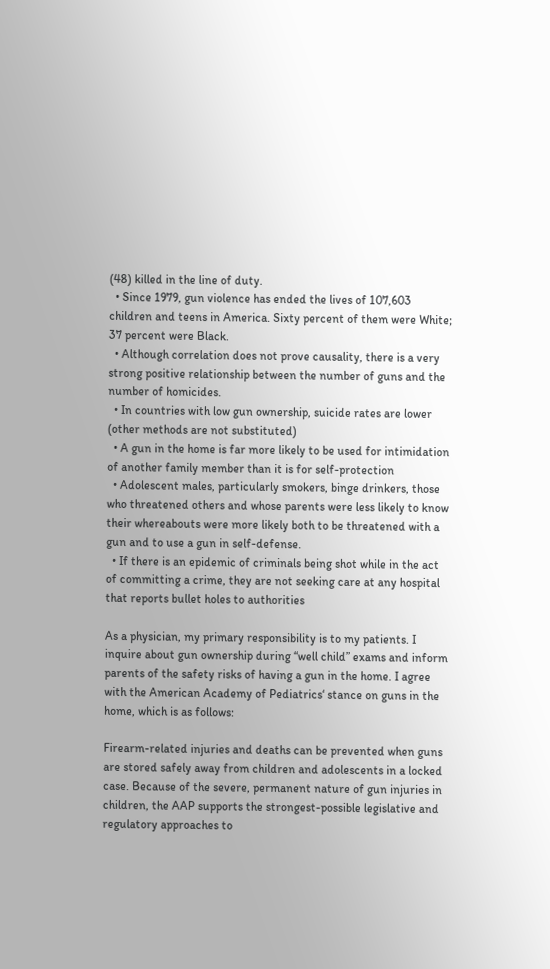(48) killed in the line of duty.
  • Since 1979, gun violence has ended the lives of 107,603 children and teens in America. Sixty percent of them were White; 37 percent were Black.
  • Although correlation does not prove causality, there is a very strong positive relationship between the number of guns and the number of homicides.
  • In countries with low gun ownership, suicide rates are lower (other methods are not substituted)
  • A gun in the home is far more likely to be used for intimidation of another family member than it is for self-protection
  • Adolescent males, particularly smokers, binge drinkers, those who threatened others and whose parents were less likely to know their whereabouts were more likely both to be threatened with a gun and to use a gun in self-defense.
  • If there is an epidemic of criminals being shot while in the act of committing a crime, they are not seeking care at any hospital that reports bullet holes to authorities

As a physician, my primary responsibility is to my patients. I inquire about gun ownership during “well child” exams and inform parents of the safety risks of having a gun in the home. I agree with the American Academy of Pediatrics‘ stance on guns in the home, which is as follows:

Firearm-related injuries and deaths can be prevented when guns are stored safely away from children and adolescents in a locked case. Because of the severe, permanent nature of gun injuries in children, the AAP supports the strongest-possible legislative and regulatory approaches to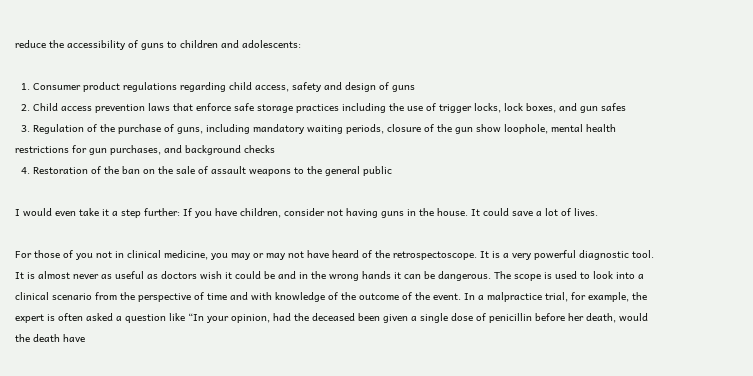reduce the accessibility of guns to children and adolescents:

  1. Consumer product regulations regarding child access, safety and design of guns
  2. Child access prevention laws that enforce safe storage practices including the use of trigger locks, lock boxes, and gun safes
  3. Regulation of the purchase of guns, including mandatory waiting periods, closure of the gun show loophole, mental health restrictions for gun purchases, and background checks
  4. Restoration of the ban on the sale of assault weapons to the general public

I would even take it a step further: If you have children, consider not having guns in the house. It could save a lot of lives.

For those of you not in clinical medicine, you may or may not have heard of the retrospectoscope. It is a very powerful diagnostic tool. It is almost never as useful as doctors wish it could be and in the wrong hands it can be dangerous. The scope is used to look into a clinical scenario from the perspective of time and with knowledge of the outcome of the event. In a malpractice trial, for example, the expert is often asked a question like “In your opinion, had the deceased been given a single dose of penicillin before her death, would the death have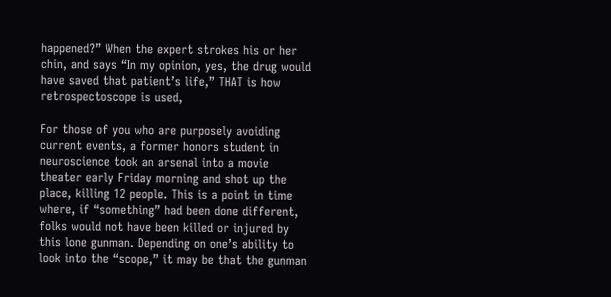happened?” When the expert strokes his or her chin, and says “In my opinion, yes, the drug would have saved that patient’s life,” THAT is how retrospectoscope is used,

For those of you who are purposely avoiding current events, a former honors student in neuroscience took an arsenal into a movie theater early Friday morning and shot up the place, killing 12 people. This is a point in time where, if “something” had been done different, folks would not have been killed or injured by this lone gunman. Depending on one’s ability to look into the “scope,” it may be that the gunman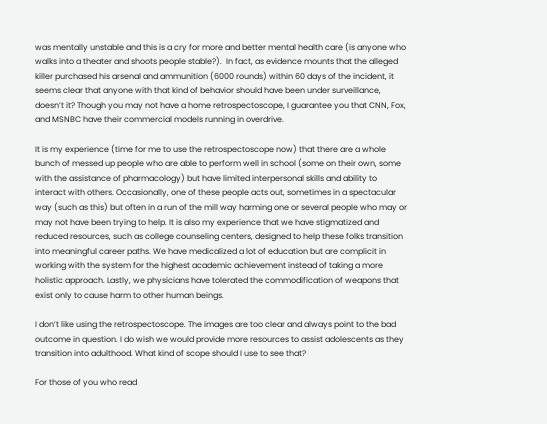was mentally unstable and this is a cry for more and better mental health care (is anyone who walks into a theater and shoots people stable?).  In fact, as evidence mounts that the alleged killer purchased his arsenal and ammunition (6000 rounds) within 60 days of the incident, it seems clear that anyone with that kind of behavior should have been under surveillance, doesn’t it? Though you may not have a home retrospectoscope, I guarantee you that CNN, Fox, and MSNBC have their commercial models running in overdrive.

It is my experience (time for me to use the retrospectoscope now) that there are a whole bunch of messed up people who are able to perform well in school (some on their own, some with the assistance of pharmacology) but have limited interpersonal skills and ability to interact with others. Occasionally, one of these people acts out, sometimes in a spectacular way (such as this) but often in a run of the mill way harming one or several people who may or may not have been trying to help. It is also my experience that we have stigmatized and  reduced resources, such as college counseling centers, designed to help these folks transition into meaningful career paths. We have medicalized a lot of education but are complicit in working with the system for the highest academic achievement instead of taking a more holistic approach. Lastly, we physicians have tolerated the commodification of weapons that exist only to cause harm to other human beings.

I don’t like using the retrospectoscope. The images are too clear and always point to the bad outcome in question. I do wish we would provide more resources to assist adolescents as they transition into adulthood. What kind of scope should I use to see that?

For those of you who read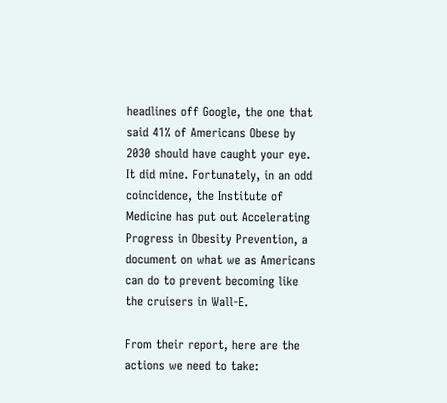headlines off Google, the one that said 41% of Americans Obese by 2030 should have caught your eye. It did mine. Fortunately, in an odd coincidence, the Institute of Medicine has put out Accelerating Progress in Obesity Prevention, a document on what we as Americans can do to prevent becoming like the cruisers in Wall-E.

From their report, here are the actions we need to take: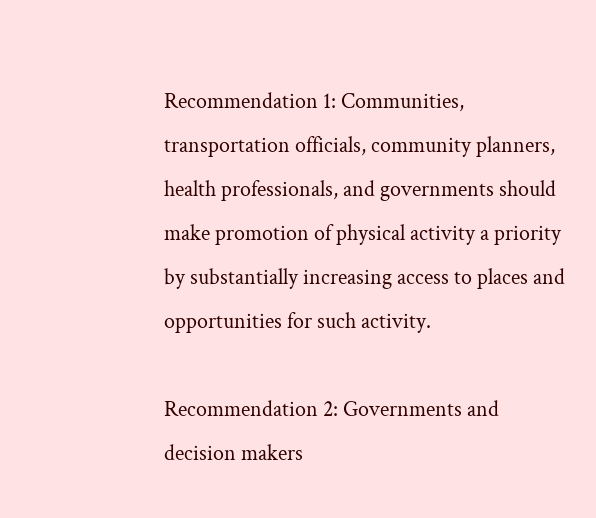Recommendation 1: Communities, transportation officials, community planners, health professionals, and governments should make promotion of physical activity a priority by substantially increasing access to places and opportunities for such activity.

Recommendation 2: Governments and decision makers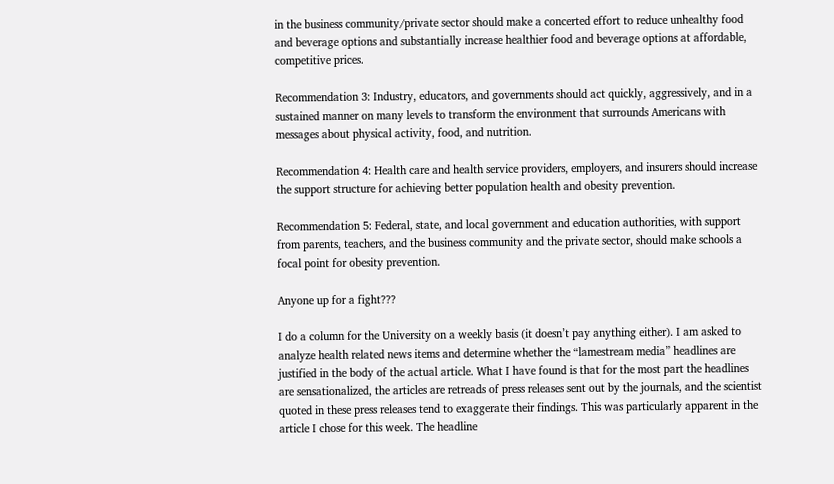in the business community/private sector should make a concerted effort to reduce unhealthy food and beverage options and substantially increase healthier food and beverage options at affordable, competitive prices.

Recommendation 3: Industry, educators, and governments should act quickly, aggressively, and in a sustained manner on many levels to transform the environment that surrounds Americans with messages about physical activity, food, and nutrition.

Recommendation 4: Health care and health service providers, employers, and insurers should increase the support structure for achieving better population health and obesity prevention.

Recommendation 5: Federal, state, and local government and education authorities, with support from parents, teachers, and the business community and the private sector, should make schools a focal point for obesity prevention.

Anyone up for a fight???

I do a column for the University on a weekly basis (it doesn’t pay anything either). I am asked to analyze health related news items and determine whether the “lamestream media” headlines are justified in the body of the actual article. What I have found is that for the most part the headlines are sensationalized, the articles are retreads of press releases sent out by the journals, and the scientist quoted in these press releases tend to exaggerate their findings. This was particularly apparent in the article I chose for this week. The headline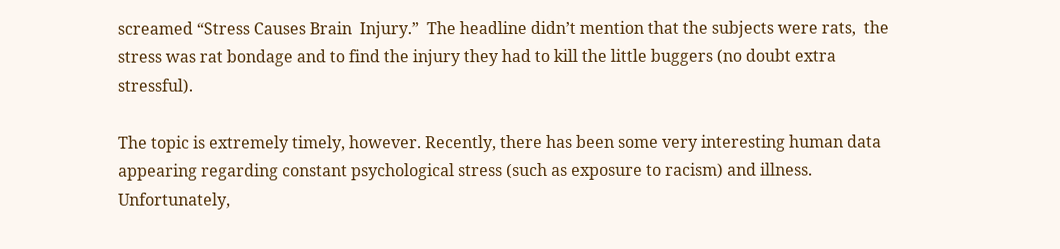screamed “Stress Causes Brain  Injury.”  The headline didn’t mention that the subjects were rats,  the stress was rat bondage and to find the injury they had to kill the little buggers (no doubt extra stressful).

The topic is extremely timely, however. Recently, there has been some very interesting human data appearing regarding constant psychological stress (such as exposure to racism) and illness. Unfortunately,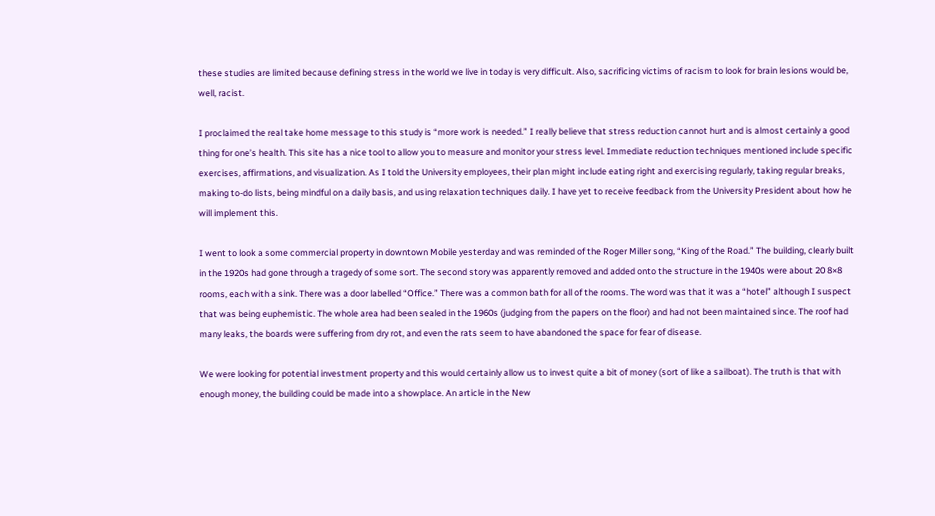these studies are limited because defining stress in the world we live in today is very difficult. Also, sacrificing victims of racism to look for brain lesions would be, well, racist.

I proclaimed the real take home message to this study is “more work is needed.” I really believe that stress reduction cannot hurt and is almost certainly a good thing for one’s health. This site has a nice tool to allow you to measure and monitor your stress level. Immediate reduction techniques mentioned include specific exercises, affirmations, and visualization. As I told the University employees, their plan might include eating right and exercising regularly, taking regular breaks, making to-do lists, being mindful on a daily basis, and using relaxation techniques daily. I have yet to receive feedback from the University President about how he will implement this.

I went to look a some commercial property in downtown Mobile yesterday and was reminded of the Roger Miller song, “King of the Road.” The building, clearly built in the 1920s had gone through a tragedy of some sort. The second story was apparently removed and added onto the structure in the 1940s were about 20 8×8 rooms, each with a sink. There was a door labelled “Office.” There was a common bath for all of the rooms. The word was that it was a “hotel” although I suspect that was being euphemistic. The whole area had been sealed in the 1960s (judging from the papers on the floor) and had not been maintained since. The roof had many leaks, the boards were suffering from dry rot, and even the rats seem to have abandoned the space for fear of disease.

We were looking for potential investment property and this would certainly allow us to invest quite a bit of money (sort of like a sailboat). The truth is that with enough money, the building could be made into a showplace. An article in the New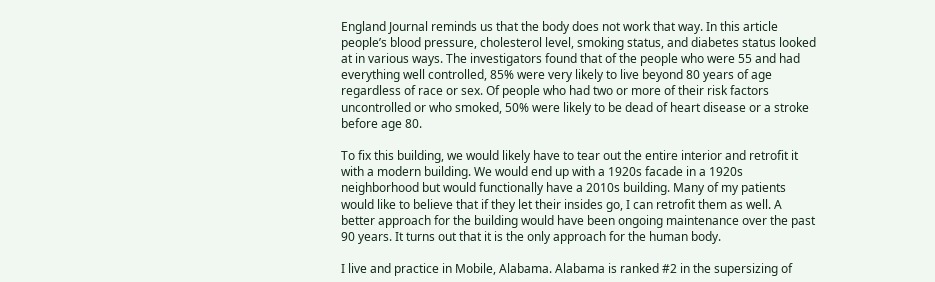England Journal reminds us that the body does not work that way. In this article people’s blood pressure, cholesterol level, smoking status, and diabetes status looked at in various ways. The investigators found that of the people who were 55 and had everything well controlled, 85% were very likely to live beyond 80 years of age regardless of race or sex. Of people who had two or more of their risk factors uncontrolled or who smoked, 50% were likely to be dead of heart disease or a stroke before age 80.

To fix this building, we would likely have to tear out the entire interior and retrofit it with a modern building. We would end up with a 1920s facade in a 1920s neighborhood but would functionally have a 2010s building. Many of my patients would like to believe that if they let their insides go, I can retrofit them as well. A better approach for the building would have been ongoing maintenance over the past 90 years. It turns out that it is the only approach for the human body.

I live and practice in Mobile, Alabama. Alabama is ranked #2 in the supersizing of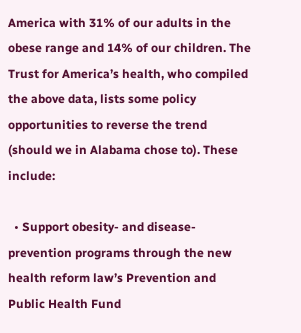America with 31% of our adults in the obese range and 14% of our children. The Trust for America’s health, who compiled the above data, lists some policy opportunities to reverse the trend (should we in Alabama chose to). These include:

  • Support obesity- and disease-prevention programs through the new health reform law’s Prevention and Public Health Fund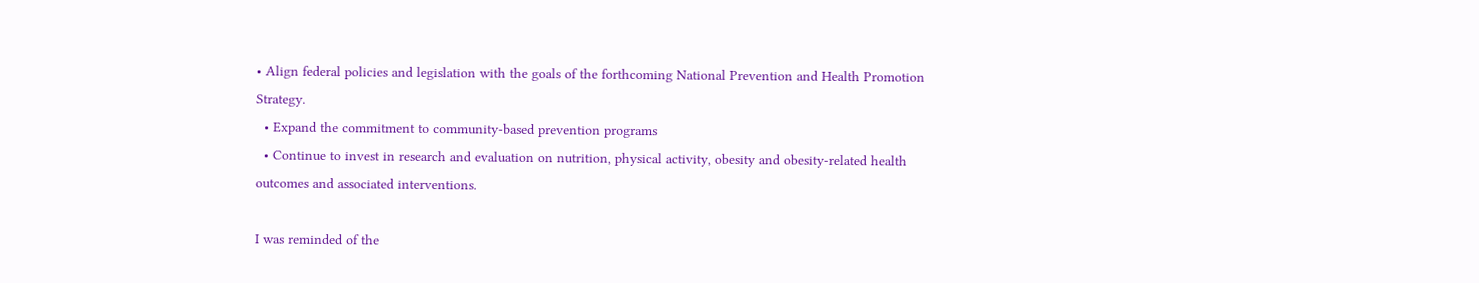• Align federal policies and legislation with the goals of the forthcoming National Prevention and Health Promotion Strategy.
  • Expand the commitment to community-based prevention programs
  • Continue to invest in research and evaluation on nutrition, physical activity, obesity and obesity-related health outcomes and associated interventions.

I was reminded of the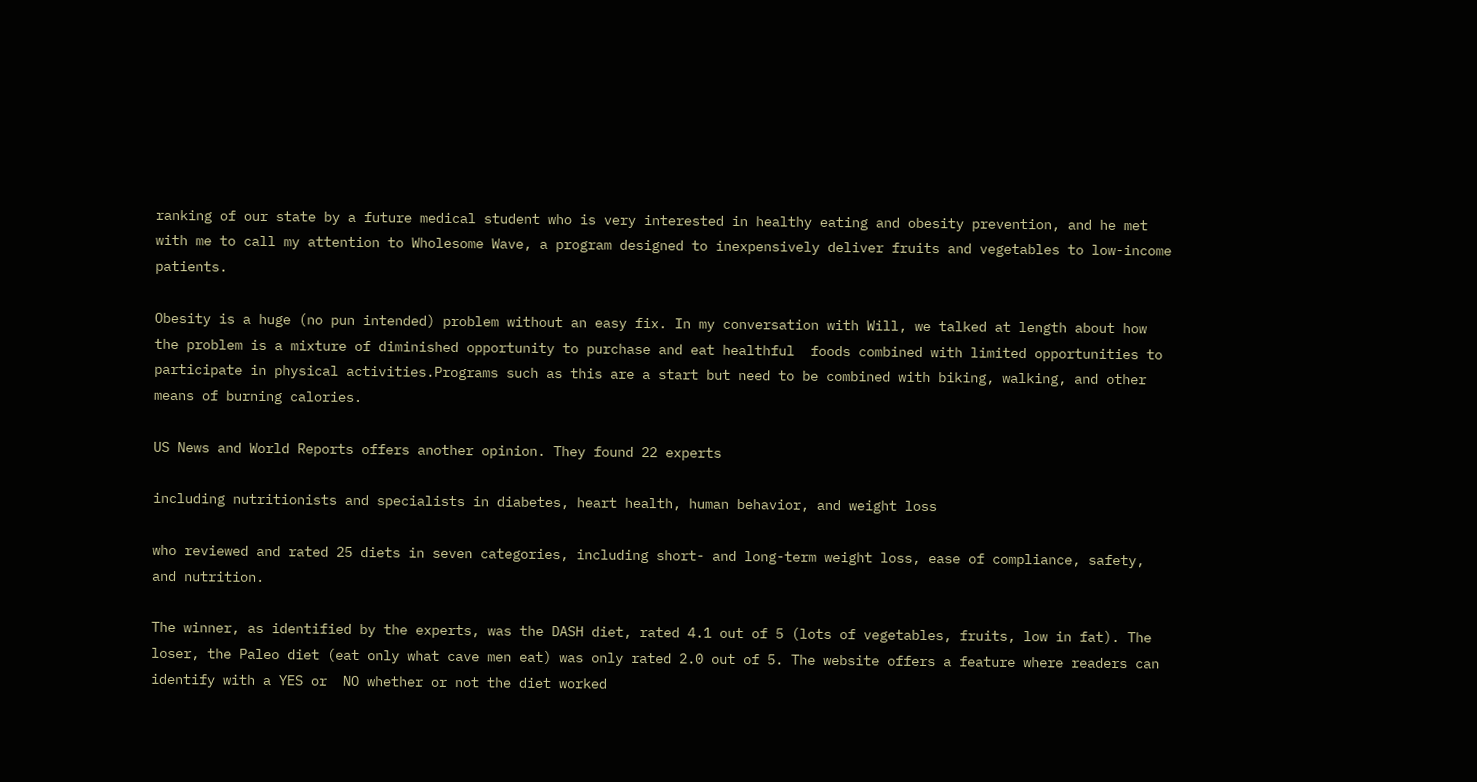ranking of our state by a future medical student who is very interested in healthy eating and obesity prevention, and he met with me to call my attention to Wholesome Wave, a program designed to inexpensively deliver fruits and vegetables to low-income patients.

Obesity is a huge (no pun intended) problem without an easy fix. In my conversation with Will, we talked at length about how the problem is a mixture of diminished opportunity to purchase and eat healthful  foods combined with limited opportunities to participate in physical activities.Programs such as this are a start but need to be combined with biking, walking, and other means of burning calories.

US News and World Reports offers another opinion. They found 22 experts

including nutritionists and specialists in diabetes, heart health, human behavior, and weight loss

who reviewed and rated 25 diets in seven categories, including short- and long-term weight loss, ease of compliance, safety, and nutrition.

The winner, as identified by the experts, was the DASH diet, rated 4.1 out of 5 (lots of vegetables, fruits, low in fat). The loser, the Paleo diet (eat only what cave men eat) was only rated 2.0 out of 5. The website offers a feature where readers can identify with a YES or  NO whether or not the diet worked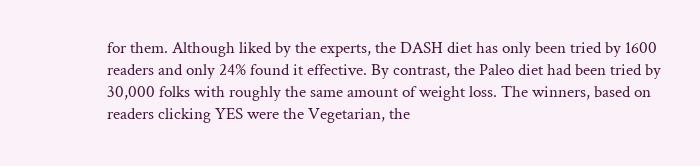for them. Although liked by the experts, the DASH diet has only been tried by 1600 readers and only 24% found it effective. By contrast, the Paleo diet had been tried by 30,000 folks with roughly the same amount of weight loss. The winners, based on readers clicking YES were the Vegetarian, the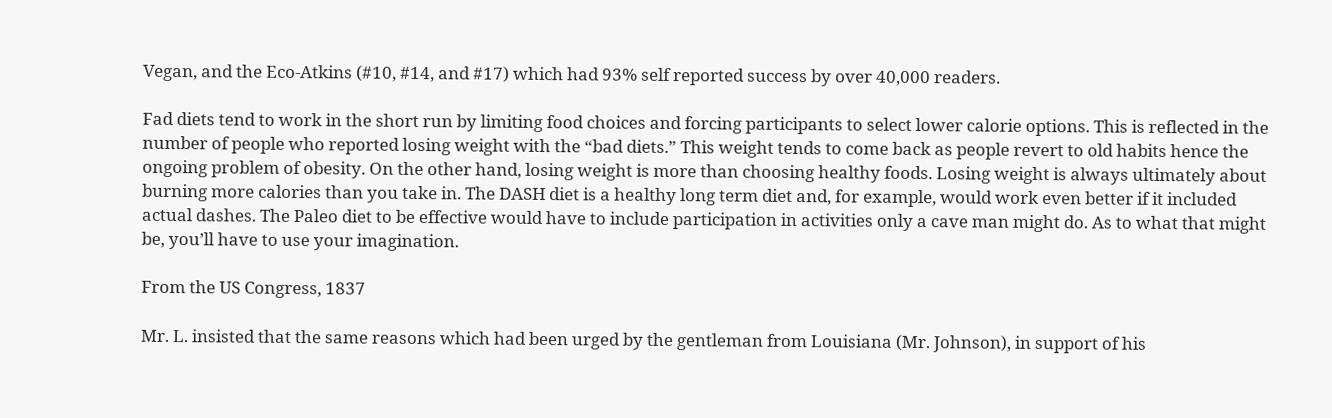Vegan, and the Eco-Atkins (#10, #14, and #17) which had 93% self reported success by over 40,000 readers.

Fad diets tend to work in the short run by limiting food choices and forcing participants to select lower calorie options. This is reflected in the number of people who reported losing weight with the “bad diets.” This weight tends to come back as people revert to old habits hence the ongoing problem of obesity. On the other hand, losing weight is more than choosing healthy foods. Losing weight is always ultimately about burning more calories than you take in. The DASH diet is a healthy long term diet and, for example, would work even better if it included actual dashes. The Paleo diet to be effective would have to include participation in activities only a cave man might do. As to what that might be, you’ll have to use your imagination.

From the US Congress, 1837

Mr. L. insisted that the same reasons which had been urged by the gentleman from Louisiana (Mr. Johnson), in support of his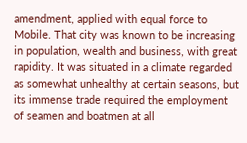amendment, applied with equal force to Mobile. That city was known to be increasing in population, wealth and business, with great rapidity. It was situated in a climate regarded as somewhat unhealthy at certain seasons, but its immense trade required the employment of seamen and boatmen at all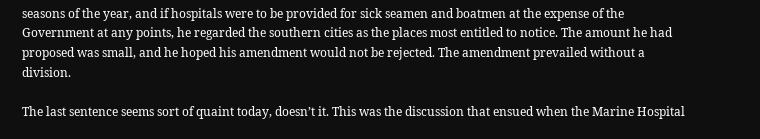seasons of the year, and if hospitals were to be provided for sick seamen and boatmen at the expense of the Government at any points, he regarded the southern cities as the places most entitled to notice. The amount he had proposed was small, and he hoped his amendment would not be rejected. The amendment prevailed without a division.

The last sentence seems sort of quaint today, doesn’t it. This was the discussion that ensued when the Marine Hospital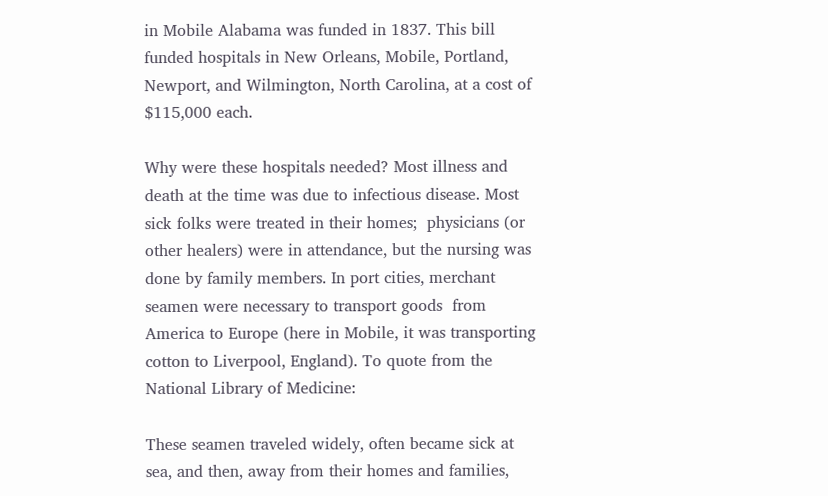in Mobile Alabama was funded in 1837. This bill funded hospitals in New Orleans, Mobile, Portland, Newport, and Wilmington, North Carolina, at a cost of $115,000 each.

Why were these hospitals needed? Most illness and death at the time was due to infectious disease. Most sick folks were treated in their homes;  physicians (or other healers) were in attendance, but the nursing was done by family members. In port cities, merchant seamen were necessary to transport goods  from America to Europe (here in Mobile, it was transporting cotton to Liverpool, England). To quote from the National Library of Medicine:

These seamen traveled widely, often became sick at sea, and then, away from their homes and families,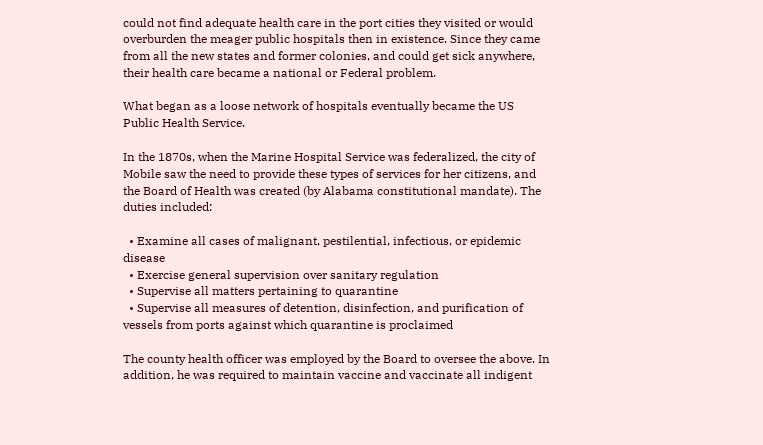could not find adequate health care in the port cities they visited or would overburden the meager public hospitals then in existence. Since they came from all the new states and former colonies, and could get sick anywhere, their health care became a national or Federal problem.

What began as a loose network of hospitals eventually became the US Public Health Service.

In the 1870s, when the Marine Hospital Service was federalized, the city of Mobile saw the need to provide these types of services for her citizens, and the Board of Health was created (by Alabama constitutional mandate). The duties included:

  • Examine all cases of malignant, pestilential, infectious, or epidemic disease
  • Exercise general supervision over sanitary regulation
  • Supervise all matters pertaining to quarantine
  • Supervise all measures of detention, disinfection, and purification of vessels from ports against which quarantine is proclaimed

The county health officer was employed by the Board to oversee the above. In addition, he was required to maintain vaccine and vaccinate all indigent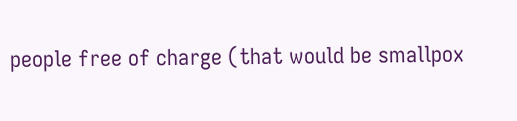people free of charge (that would be smallpox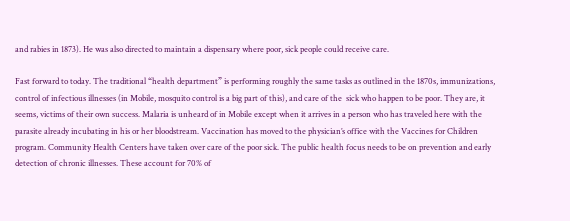and rabies in 1873). He was also directed to maintain a dispensary where poor, sick people could receive care.

Fast forward to today. The traditional “health department” is performing roughly the same tasks as outlined in the 1870s, immunizations, control of infectious illnesses (in Mobile, mosquito control is a big part of this), and care of the  sick who happen to be poor. They are, it seems, victims of their own success. Malaria is unheard of in Mobile except when it arrives in a person who has traveled here with the parasite already incubating in his or her bloodstream. Vaccination has moved to the physician’s office with the Vaccines for Children program. Community Health Centers have taken over care of the poor sick. The public health focus needs to be on prevention and early detection of chronic illnesses. These account for 70% of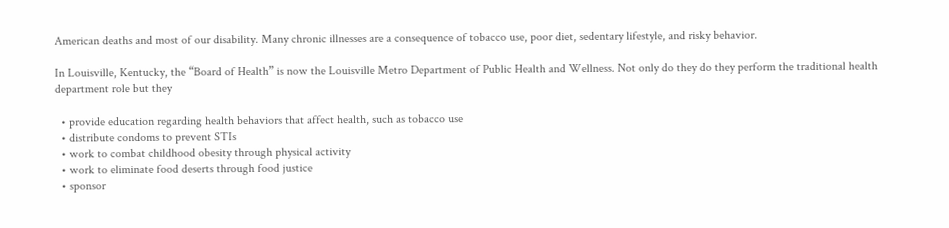American deaths and most of our disability. Many chronic illnesses are a consequence of tobacco use, poor diet, sedentary lifestyle, and risky behavior.

In Louisville, Kentucky, the “Board of Health” is now the Louisville Metro Department of Public Health and Wellness. Not only do they do they perform the traditional health department role but they

  • provide education regarding health behaviors that affect health, such as tobacco use
  • distribute condoms to prevent STIs
  • work to combat childhood obesity through physical activity
  • work to eliminate food deserts through food justice
  • sponsor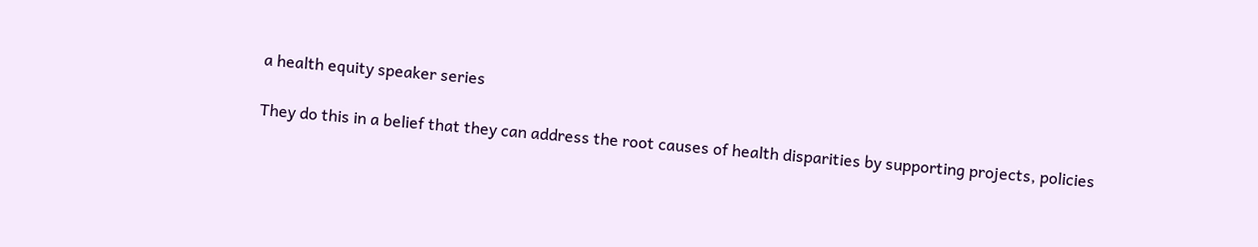a health equity speaker series

They do this in a belief that they can address the root causes of health disparities by supporting projects, policies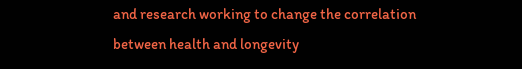and research working to change the correlation between health and longevity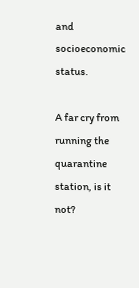and socioeconomic status.

A far cry from running the quarantine station, is it not?